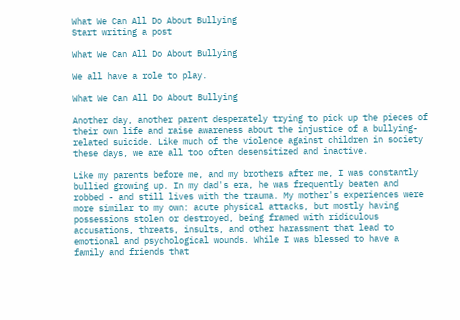What We Can All Do About Bullying
Start writing a post

What We Can All Do About Bullying

We all have a role to play.

What We Can All Do About Bullying

Another day, another parent desperately trying to pick up the pieces of their own life and raise awareness about the injustice of a bullying-related suicide. Like much of the violence against children in society these days, we are all too often desensitized and inactive.

Like my parents before me, and my brothers after me, I was constantly bullied growing up. In my dad's era, he was frequently beaten and robbed - and still lives with the trauma. My mother's experiences were more similar to my own: acute physical attacks, but mostly having possessions stolen or destroyed, being framed with ridiculous accusations, threats, insults, and other harassment that lead to emotional and psychological wounds. While I was blessed to have a family and friends that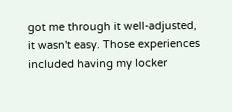got me through it well-adjusted, it wasn't easy. Those experiences included having my locker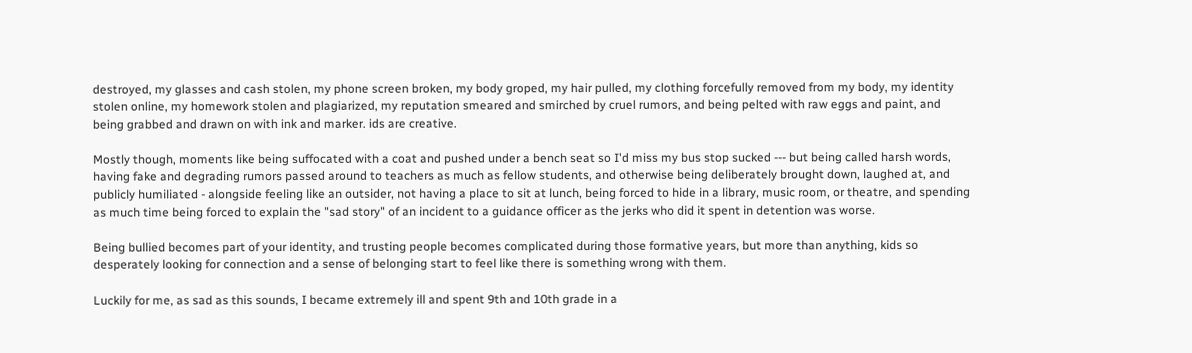destroyed, my glasses and cash stolen, my phone screen broken, my body groped, my hair pulled, my clothing forcefully removed from my body, my identity stolen online, my homework stolen and plagiarized, my reputation smeared and smirched by cruel rumors, and being pelted with raw eggs and paint, and being grabbed and drawn on with ink and marker. ids are creative.

Mostly though, moments like being suffocated with a coat and pushed under a bench seat so I'd miss my bus stop sucked --- but being called harsh words, having fake and degrading rumors passed around to teachers as much as fellow students, and otherwise being deliberately brought down, laughed at, and publicly humiliated - alongside feeling like an outsider, not having a place to sit at lunch, being forced to hide in a library, music room, or theatre, and spending as much time being forced to explain the "sad story" of an incident to a guidance officer as the jerks who did it spent in detention was worse.

Being bullied becomes part of your identity, and trusting people becomes complicated during those formative years, but more than anything, kids so desperately looking for connection and a sense of belonging start to feel like there is something wrong with them.

Luckily for me, as sad as this sounds, I became extremely ill and spent 9th and 10th grade in a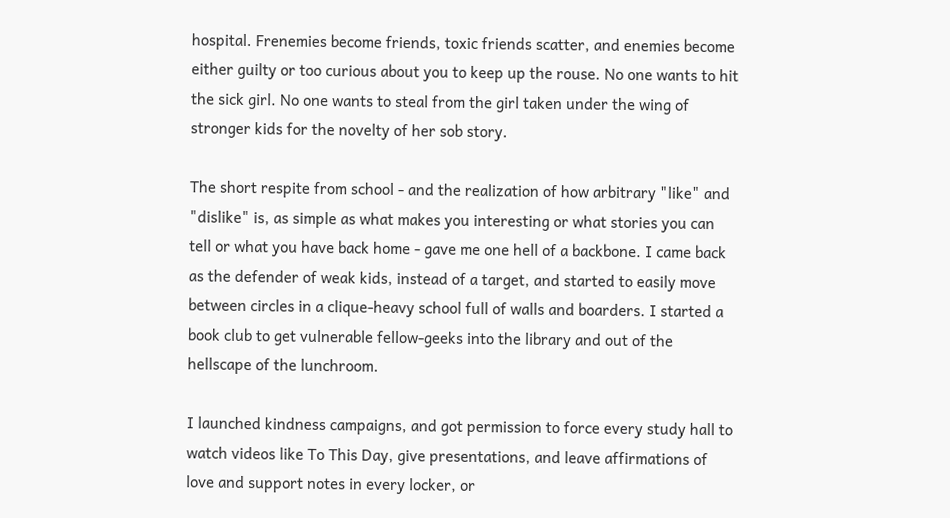hospital. Frenemies become friends, toxic friends scatter, and enemies become either guilty or too curious about you to keep up the rouse. No one wants to hit the sick girl. No one wants to steal from the girl taken under the wing of stronger kids for the novelty of her sob story.

The short respite from school - and the realization of how arbitrary "like" and "dislike" is, as simple as what makes you interesting or what stories you can tell or what you have back home - gave me one hell of a backbone. I came back as the defender of weak kids, instead of a target, and started to easily move between circles in a clique-heavy school full of walls and boarders. I started a book club to get vulnerable fellow-geeks into the library and out of the hellscape of the lunchroom.

I launched kindness campaigns, and got permission to force every study hall to watch videos like To This Day, give presentations, and leave affirmations of love and support notes in every locker, or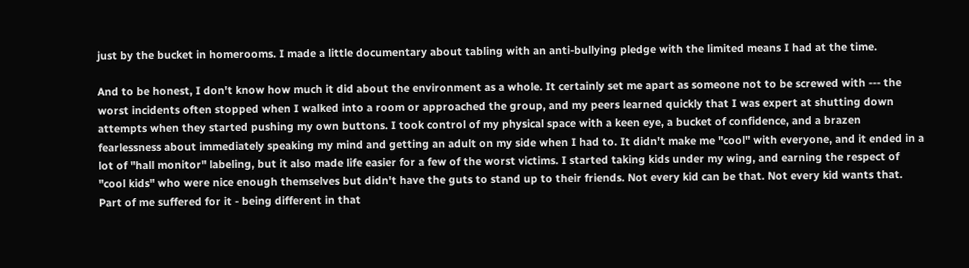just by the bucket in homerooms. I made a little documentary about tabling with an anti-bullying pledge with the limited means I had at the time.

And to be honest, I don't know how much it did about the environment as a whole. It certainly set me apart as someone not to be screwed with --- the worst incidents often stopped when I walked into a room or approached the group, and my peers learned quickly that I was expert at shutting down attempts when they started pushing my own buttons. I took control of my physical space with a keen eye, a bucket of confidence, and a brazen fearlessness about immediately speaking my mind and getting an adult on my side when I had to. It didn't make me "cool" with everyone, and it ended in a lot of "hall monitor" labeling, but it also made life easier for a few of the worst victims. I started taking kids under my wing, and earning the respect of "cool kids" who were nice enough themselves but didn't have the guts to stand up to their friends. Not every kid can be that. Not every kid wants that. Part of me suffered for it - being different in that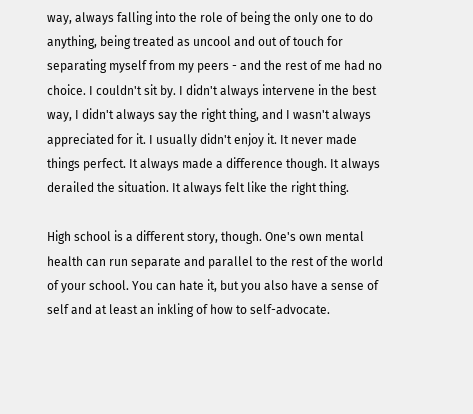way, always falling into the role of being the only one to do anything, being treated as uncool and out of touch for separating myself from my peers - and the rest of me had no choice. I couldn't sit by. I didn't always intervene in the best way, I didn't always say the right thing, and I wasn't always appreciated for it. I usually didn't enjoy it. It never made things perfect. It always made a difference though. It always derailed the situation. It always felt like the right thing.

High school is a different story, though. One's own mental health can run separate and parallel to the rest of the world of your school. You can hate it, but you also have a sense of self and at least an inkling of how to self-advocate.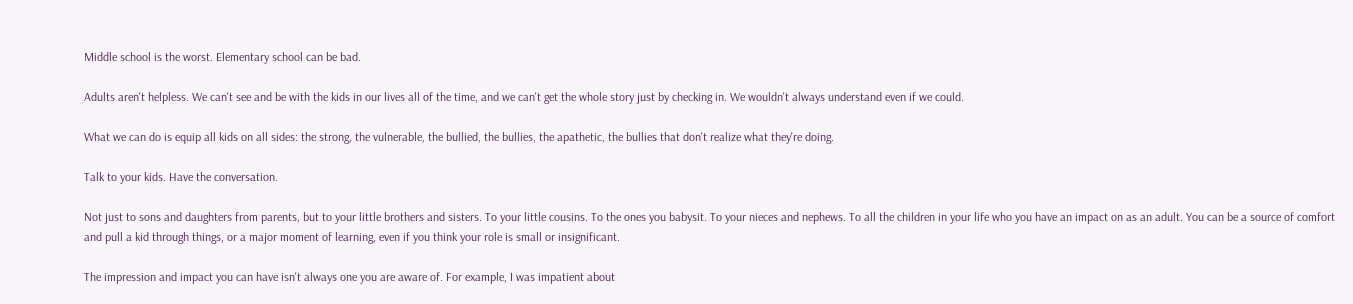Middle school is the worst. Elementary school can be bad.

Adults aren't helpless. We can't see and be with the kids in our lives all of the time, and we can't get the whole story just by checking in. We wouldn't always understand even if we could.

What we can do is equip all kids on all sides: the strong, the vulnerable, the bullied, the bullies, the apathetic, the bullies that don't realize what they're doing.

Talk to your kids. Have the conversation.

Not just to sons and daughters from parents, but to your little brothers and sisters. To your little cousins. To the ones you babysit. To your nieces and nephews. To all the children in your life who you have an impact on as an adult. You can be a source of comfort and pull a kid through things, or a major moment of learning, even if you think your role is small or insignificant.

The impression and impact you can have isn't always one you are aware of. For example, I was impatient about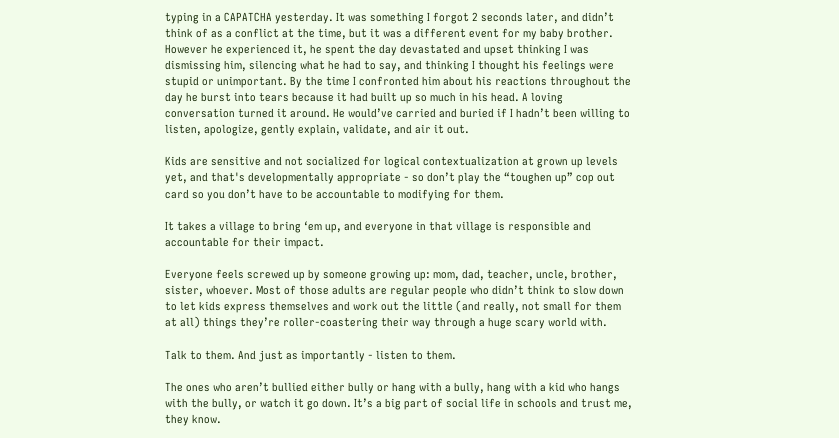typing in a CAPATCHA yesterday. It was something I forgot 2 seconds later, and didn’t think of as a conflict at the time, but it was a different event for my baby brother. However he experienced it, he spent the day devastated and upset thinking I was dismissing him, silencing what he had to say, and thinking I thought his feelings were stupid or unimportant. By the time I confronted him about his reactions throughout the day he burst into tears because it had built up so much in his head. A loving conversation turned it around. He would’ve carried and buried if I hadn’t been willing to listen, apologize, gently explain, validate, and air it out.

Kids are sensitive and not socialized for logical contextualization at grown up levels yet, and that's developmentally appropriate - so don’t play the “toughen up” cop out card so you don’t have to be accountable to modifying for them.

It takes a village to bring ‘em up, and everyone in that village is responsible and accountable for their impact.

Everyone feels screwed up by someone growing up: mom, dad, teacher, uncle, brother, sister, whoever. Most of those adults are regular people who didn’t think to slow down to let kids express themselves and work out the little (and really, not small for them at all) things they’re roller-coastering their way through a huge scary world with.

Talk to them. And just as importantly - listen to them.

The ones who aren’t bullied either bully or hang with a bully, hang with a kid who hangs with the bully, or watch it go down. It’s a big part of social life in schools and trust me, they know.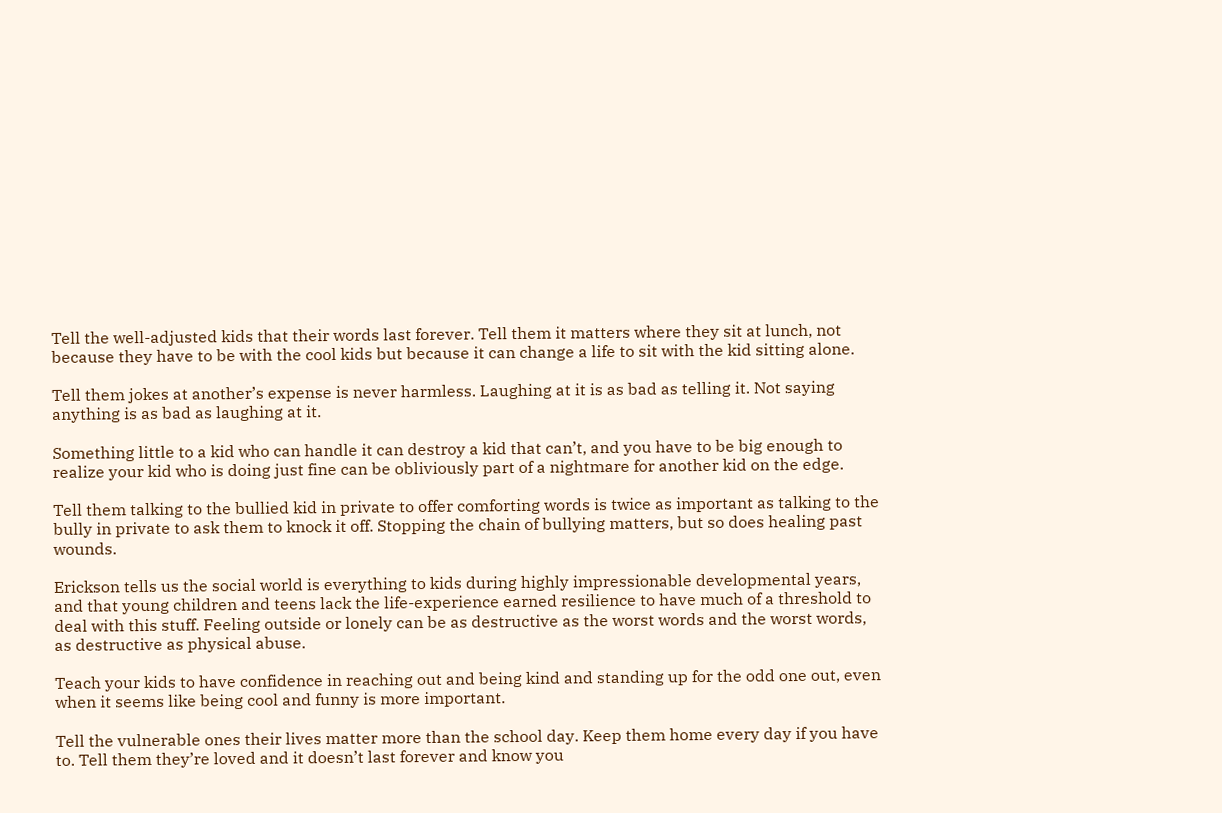Tell the well-adjusted kids that their words last forever. Tell them it matters where they sit at lunch, not because they have to be with the cool kids but because it can change a life to sit with the kid sitting alone.

Tell them jokes at another’s expense is never harmless. Laughing at it is as bad as telling it. Not saying anything is as bad as laughing at it.

Something little to a kid who can handle it can destroy a kid that can’t, and you have to be big enough to realize your kid who is doing just fine can be obliviously part of a nightmare for another kid on the edge.

Tell them talking to the bullied kid in private to offer comforting words is twice as important as talking to the bully in private to ask them to knock it off. Stopping the chain of bullying matters, but so does healing past wounds.

Erickson tells us the social world is everything to kids during highly impressionable developmental years, and that young children and teens lack the life-experience earned resilience to have much of a threshold to deal with this stuff. Feeling outside or lonely can be as destructive as the worst words and the worst words, as destructive as physical abuse.

Teach your kids to have confidence in reaching out and being kind and standing up for the odd one out, even when it seems like being cool and funny is more important.

Tell the vulnerable ones their lives matter more than the school day. Keep them home every day if you have to. Tell them they’re loved and it doesn’t last forever and know you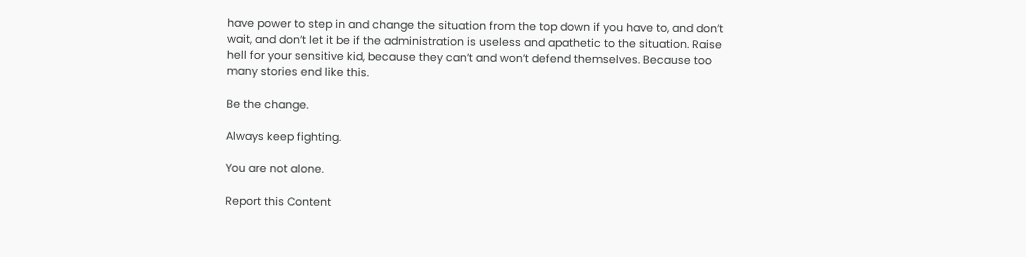have power to step in and change the situation from the top down if you have to, and don’t wait, and don’t let it be if the administration is useless and apathetic to the situation. Raise hell for your sensitive kid, because they can’t and won’t defend themselves. Because too many stories end like this.

Be the change.

Always keep fighting.

You are not alone.

Report this Content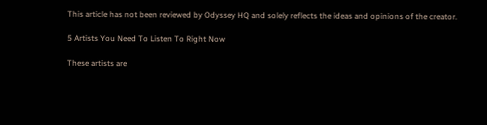This article has not been reviewed by Odyssey HQ and solely reflects the ideas and opinions of the creator.

5 Artists You Need To Listen To Right Now

These artists are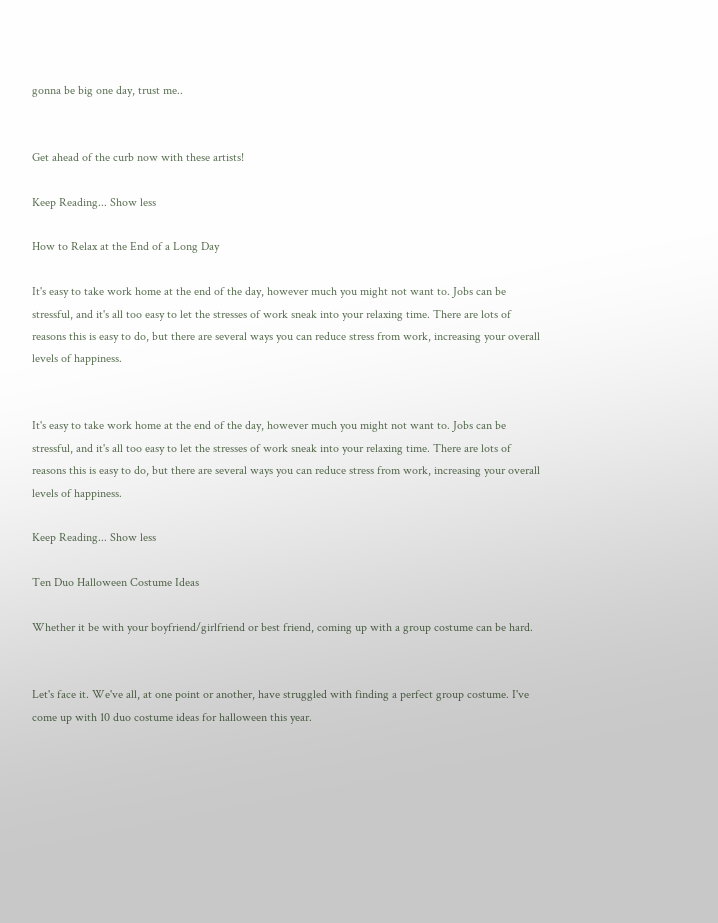gonna be big one day, trust me..


Get ahead of the curb now with these artists!

Keep Reading... Show less

How to Relax at the End of a Long Day

It's easy to take work home at the end of the day, however much you might not want to. Jobs can be stressful, and it's all too easy to let the stresses of work sneak into your relaxing time. There are lots of reasons this is easy to do, but there are several ways you can reduce stress from work, increasing your overall levels of happiness.


It's easy to take work home at the end of the day, however much you might not want to. Jobs can be stressful, and it's all too easy to let the stresses of work sneak into your relaxing time. There are lots of reasons this is easy to do, but there are several ways you can reduce stress from work, increasing your overall levels of happiness.

Keep Reading... Show less

Ten Duo Halloween Costume Ideas

Whether it be with your boyfriend/girlfriend or best friend, coming up with a group costume can be hard.


Let's face it. We've all, at one point or another, have struggled with finding a perfect group costume. I've come up with 10 duo costume ideas for halloween this year.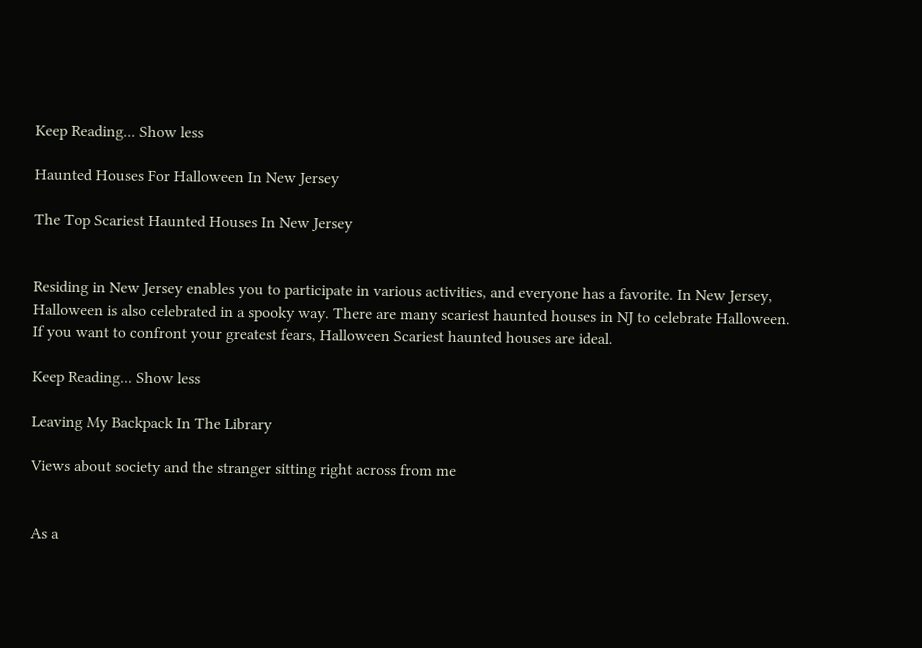Keep Reading... Show less

Haunted Houses For Halloween In New Jersey

The Top Scariest Haunted Houses In New Jersey


Residing in New Jersey enables you to participate in various activities, and everyone has a favorite. In New Jersey, Halloween is also celebrated in a spooky way. There are many scariest haunted houses in NJ to celebrate Halloween. If you want to confront your greatest fears, Halloween Scariest haunted houses are ideal.

Keep Reading... Show less

Leaving My Backpack In The Library

Views about society and the stranger sitting right across from me


As a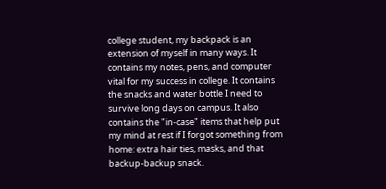college student, my backpack is an extension of myself in many ways. It contains my notes, pens, and computer vital for my success in college. It contains the snacks and water bottle I need to survive long days on campus. It also contains the "in-case" items that help put my mind at rest if I forgot something from home: extra hair ties, masks, and that backup-backup snack.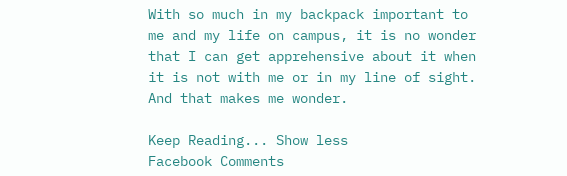With so much in my backpack important to me and my life on campus, it is no wonder that I can get apprehensive about it when it is not with me or in my line of sight. And that makes me wonder.

Keep Reading... Show less
Facebook Comments